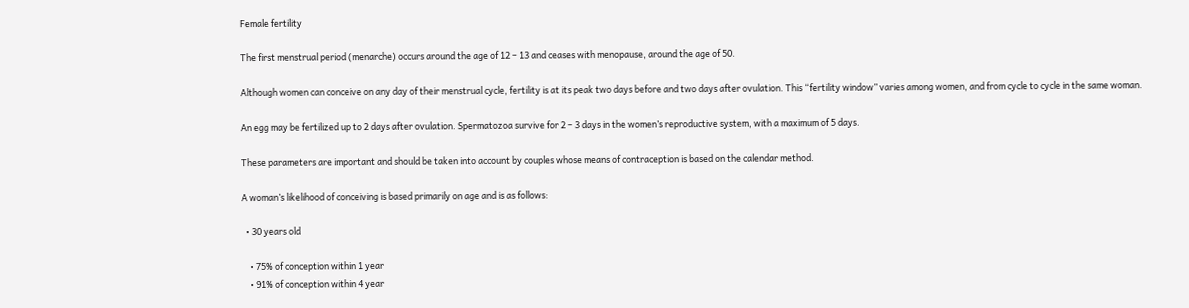Female fertility

The first menstrual period (menarche) occurs around the age of 12 – 13 and ceases with menopause, around the age of 50.

Although women can conceive on any day of their menstrual cycle, fertility is at its peak two days before and two days after ovulation. This “fertility window” varies among women, and from cycle to cycle in the same woman.

An egg may be fertilized up to 2 days after ovulation. Spermatozoa survive for 2 – 3 days in the women’s reproductive system, with a maximum of 5 days.

These parameters are important and should be taken into account by couples whose means of contraception is based on the calendar method.

A woman’s likelihood of conceiving is based primarily on age and is as follows:

  • 30 years old

    • 75% of conception within 1 year
    • 91% of conception within 4 year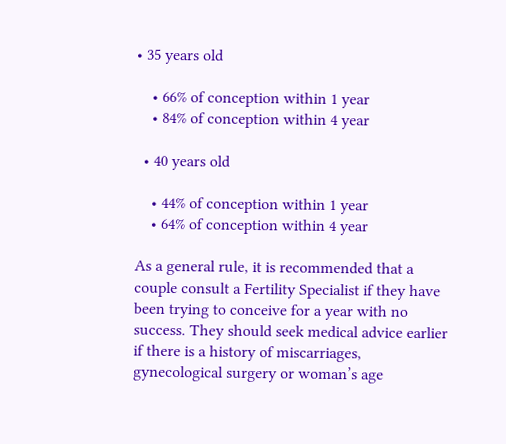• 35 years old

    • 66% of conception within 1 year
    • 84% of conception within 4 year

  • 40 years old

    • 44% of conception within 1 year
    • 64% of conception within 4 year

As a general rule, it is recommended that a couple consult a Fertility Specialist if they have been trying to conceive for a year with no success. They should seek medical advice earlier if there is a history of miscarriages, gynecological surgery or woman’s age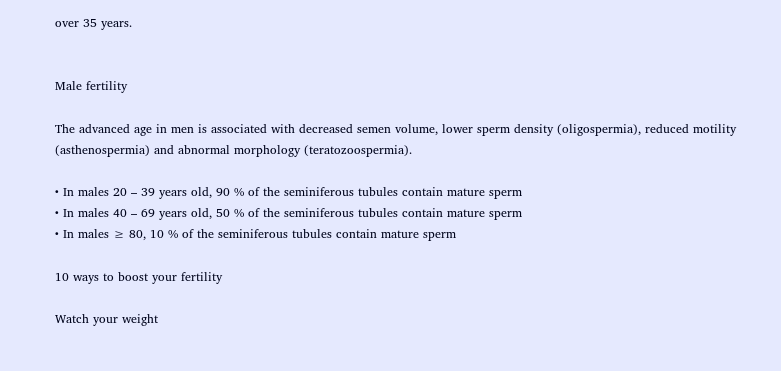over 35 years.


Male fertility

The advanced age in men is associated with decreased semen volume, lower sperm density (oligospermia), reduced motility (asthenospermia) and abnormal morphology (teratozoospermia).

• In males 20 – 39 years old, 90 % of the seminiferous tubules contain mature sperm
• In males 40 – 69 years old, 50 % of the seminiferous tubules contain mature sperm
• In males ≥ 80, 10 % of the seminiferous tubules contain mature sperm

10 ways to boost your fertility

Watch your weight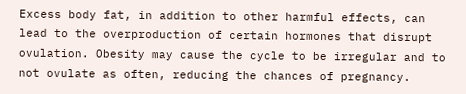Excess body fat, in addition to other harmful effects, can lead to the overproduction of certain hormones that disrupt ovulation. Obesity may cause the cycle to be irregular and to not ovulate as often, reducing the chances of pregnancy.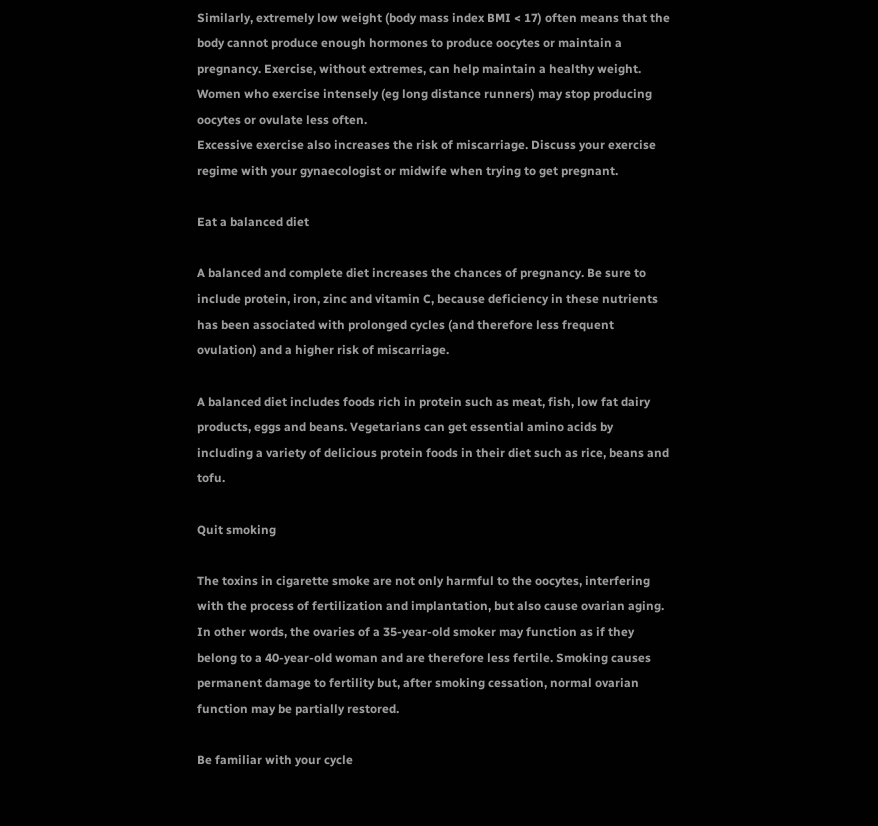Similarly, extremely low weight (body mass index BMI < 17) often means that the body cannot produce enough hormones to produce oocytes or maintain a pregnancy. Exercise, without extremes, can help maintain a healthy weight. Women who exercise intensely (eg long distance runners) may stop producing oocytes or ovulate less often.
Excessive exercise also increases the risk of miscarriage. Discuss your exercise regime with your gynaecologist or midwife when trying to get pregnant.

Eat a balanced diet

A balanced and complete diet increases the chances of pregnancy. Be sure to include protein, iron, zinc and vitamin C, because deficiency in these nutrients has been associated with prolonged cycles (and therefore less frequent ovulation) and a higher risk of miscarriage.

A balanced diet includes foods rich in protein such as meat, fish, low fat dairy products, eggs and beans. Vegetarians can get essential amino acids by including a variety of delicious protein foods in their diet such as rice, beans and tofu.

Quit smoking

The toxins in cigarette smoke are not only harmful to the oocytes, interfering with the process of fertilization and implantation, but also cause ovarian aging. In other words, the ovaries of a 35-year-old smoker may function as if they belong to a 40-year-old woman and are therefore less fertile. Smoking causes permanent damage to fertility but, after smoking cessation, normal ovarian function may be partially restored.

Be familiar with your cycle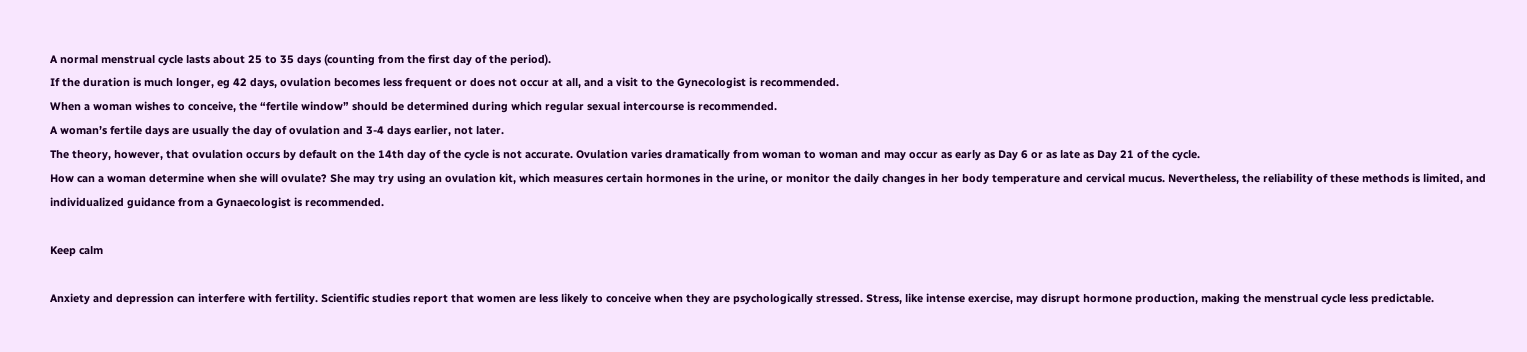A normal menstrual cycle lasts about 25 to 35 days (counting from the first day of the period).
If the duration is much longer, eg 42 days, ovulation becomes less frequent or does not occur at all, and a visit to the Gynecologist is recommended.
When a woman wishes to conceive, the “fertile window” should be determined during which regular sexual intercourse is recommended.
A woman’s fertile days are usually the day of ovulation and 3-4 days earlier, not later.
The theory, however, that ovulation occurs by default on the 14th day of the cycle is not accurate. Ovulation varies dramatically from woman to woman and may occur as early as Day 6 or as late as Day 21 of the cycle.
How can a woman determine when she will ovulate? She may try using an ovulation kit, which measures certain hormones in the urine, or monitor the daily changes in her body temperature and cervical mucus. Nevertheless, the reliability of these methods is limited, and individualized guidance from a Gynaecologist is recommended.

Keep calm

Anxiety and depression can interfere with fertility. Scientific studies report that women are less likely to conceive when they are psychologically stressed. Stress, like intense exercise, may disrupt hormone production, making the menstrual cycle less predictable.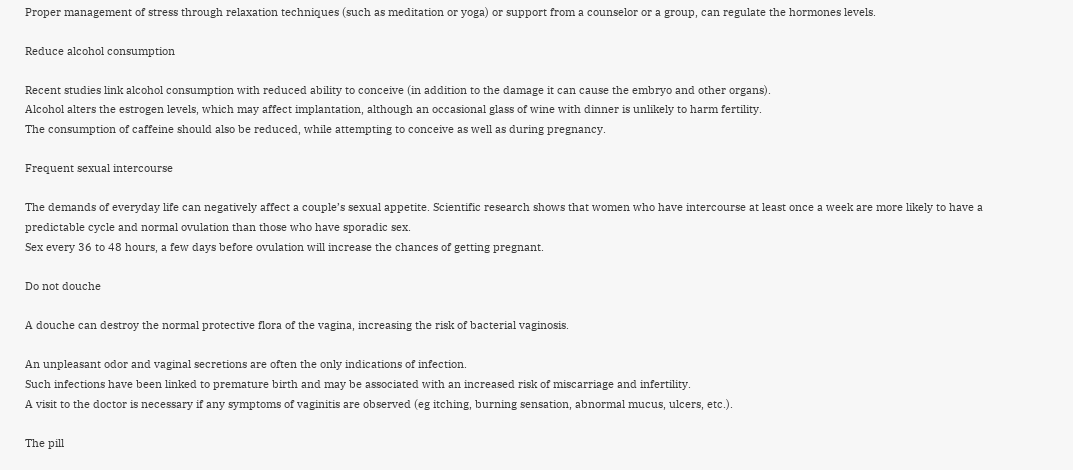Proper management of stress through relaxation techniques (such as meditation or yoga) or support from a counselor or a group, can regulate the hormones levels.

Reduce alcohol consumption

Recent studies link alcohol consumption with reduced ability to conceive (in addition to the damage it can cause the embryo and other organs).
Alcohol alters the estrogen levels, which may affect implantation, although an occasional glass of wine with dinner is unlikely to harm fertility.
The consumption of caffeine should also be reduced, while attempting to conceive as well as during pregnancy.

Frequent sexual intercourse

The demands of everyday life can negatively affect a couple’s sexual appetite. Scientific research shows that women who have intercourse at least once a week are more likely to have a predictable cycle and normal ovulation than those who have sporadic sex.
Sex every 36 to 48 hours, a few days before ovulation will increase the chances of getting pregnant.

Do not douche

A douche can destroy the normal protective flora of the vagina, increasing the risk of bacterial vaginosis.

An unpleasant odor and vaginal secretions are often the only indications of infection.
Such infections have been linked to premature birth and may be associated with an increased risk of miscarriage and infertility.
A visit to the doctor is necessary if any symptoms of vaginitis are observed (eg itching, burning sensation, abnormal mucus, ulcers, etc.).

The pill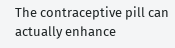The contraceptive pill can actually enhance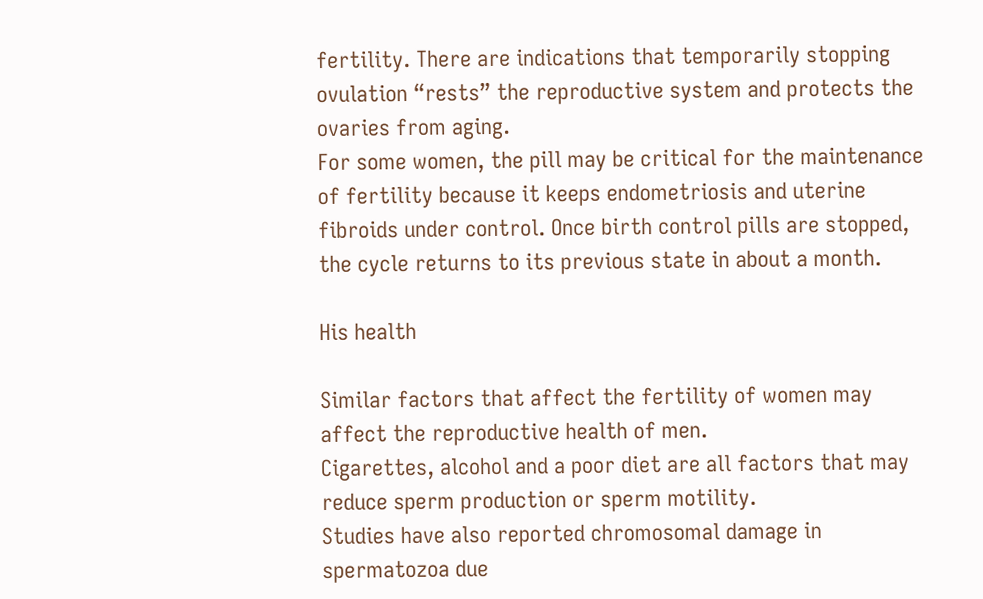fertility. There are indications that temporarily stopping ovulation “rests” the reproductive system and protects the ovaries from aging.
For some women, the pill may be critical for the maintenance of fertility because it keeps endometriosis and uterine fibroids under control. Once birth control pills are stopped, the cycle returns to its previous state in about a month.

His health

Similar factors that affect the fertility of women may affect the reproductive health of men.
Cigarettes, alcohol and a poor diet are all factors that may reduce sperm production or sperm motility.
Studies have also reported chromosomal damage in spermatozoa due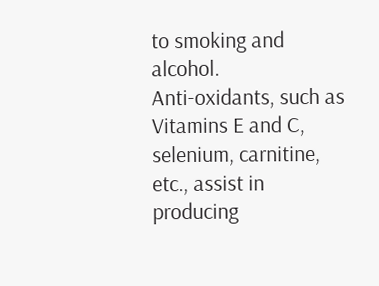to smoking and alcohol.
Anti-oxidants, such as Vitamins E and C, selenium, carnitine, etc., assist in producing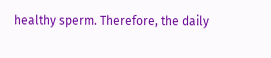healthy sperm. Therefore, the daily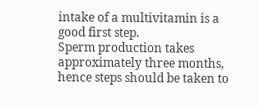intake of a multivitamin is a good first step.
Sperm production takes approximately three months, hence steps should be taken to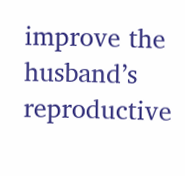improve the husband’s reproductive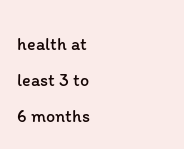health at least 3 to 6 months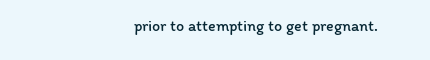prior to attempting to get pregnant.